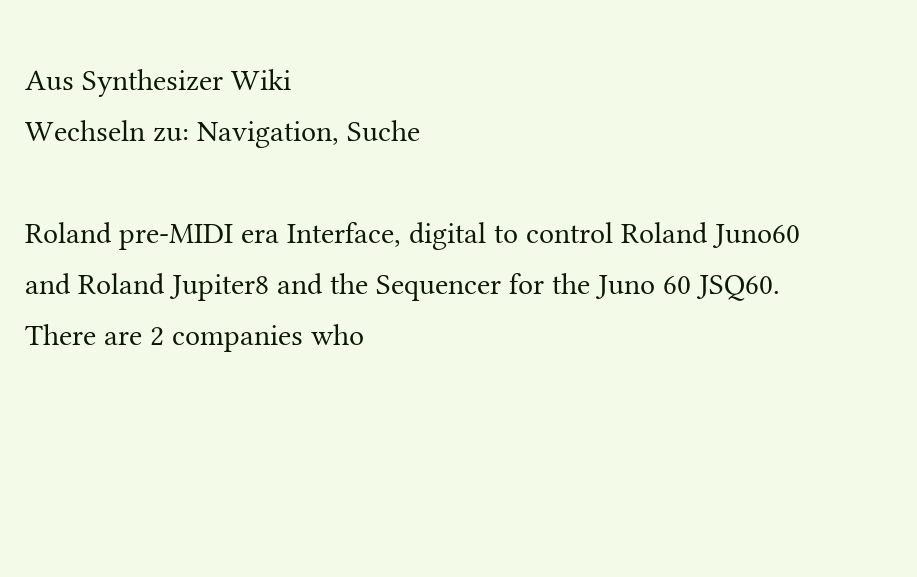Aus Synthesizer Wiki
Wechseln zu: Navigation, Suche

Roland pre-MIDI era Interface, digital to control Roland Juno60 and Roland Jupiter8 and the Sequencer for the Juno 60 JSQ60. There are 2 companies who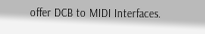offer DCB to MIDI Interfaces.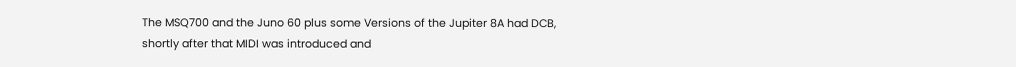The MSQ700 and the Juno 60 plus some Versions of the Jupiter 8A had DCB, shortly after that MIDI was introduced and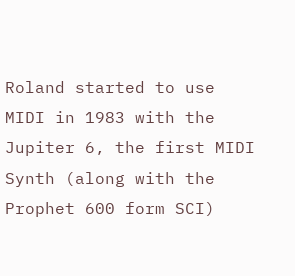Roland started to use MIDI in 1983 with the Jupiter 6, the first MIDI Synth (along with the Prophet 600 form SCI)